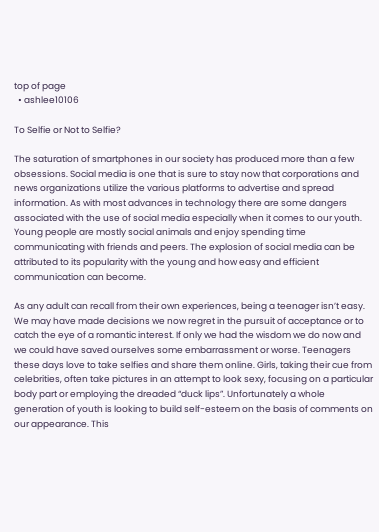top of page
  • ashlee10106

To Selfie or Not to Selfie?

The saturation of smartphones in our society has produced more than a few obsessions. Social media is one that is sure to stay now that corporations and news organizations utilize the various platforms to advertise and spread information. As with most advances in technology there are some dangers associated with the use of social media especially when it comes to our youth. Young people are mostly social animals and enjoy spending time communicating with friends and peers. The explosion of social media can be attributed to its popularity with the young and how easy and efficient communication can become.

As any adult can recall from their own experiences, being a teenager isn’t easy. We may have made decisions we now regret in the pursuit of acceptance or to catch the eye of a romantic interest. If only we had the wisdom we do now and we could have saved ourselves some embarrassment or worse. Teenagers these days love to take selfies and share them online. Girls, taking their cue from celebrities, often take pictures in an attempt to look sexy, focusing on a particular body part or employing the dreaded “duck lips”. Unfortunately a whole generation of youth is looking to build self-esteem on the basis of comments on our appearance. This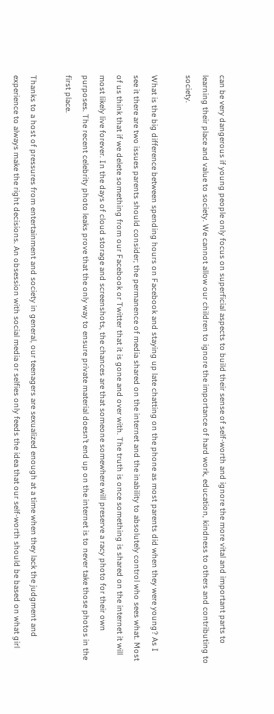can be very dangerous if young people only focus on superficial aspects to build their sense of self-worth and ignore the more vital and important parts to learning their place and value to society. We cannot allow our children to ignore the importance of hard work, education, kindness to others and contributing to society.

What is the big difference between spending hours on Facebook and staying up late chatting on the phone as most parents did when they were young? As I see it there are two issues parents should consider; the permanence of media shared on the internet and the inability to absolutely control who sees what. Most of us think that if we delete something from our Facebook or Twitter that it is gone and over with. The truth is once something is shared on the internet it will most likely live forever. In the days of cloud storage and screenshots, the chances are that someone somewhere will preserve a racy photo for their own purposes. The recent celebrity photo leaks prove that the only way to ensure private material doesn’t end up on the internet is to never take those photos in the first place.

Thanks to a host of pressures from entertainment and society in general, our teenagers are sexualized enough at a time when they lack the judgment and experience to always make the right decisions. An obsession with social media or selfies only feeds the idea that our self-worth should be based on what girl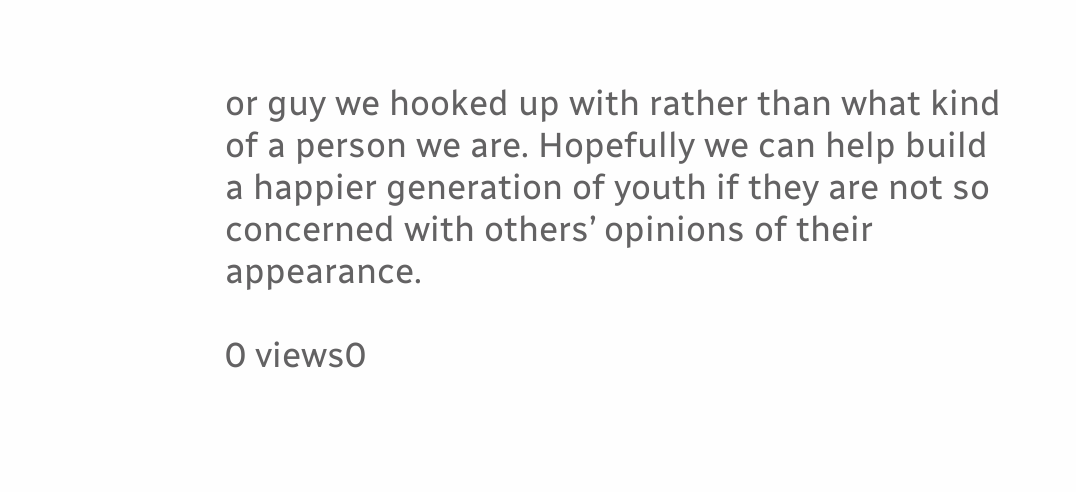or guy we hooked up with rather than what kind of a person we are. Hopefully we can help build a happier generation of youth if they are not so concerned with others’ opinions of their appearance.

0 views0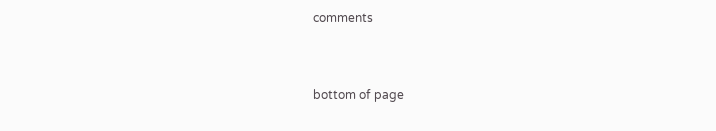comments


bottom of page